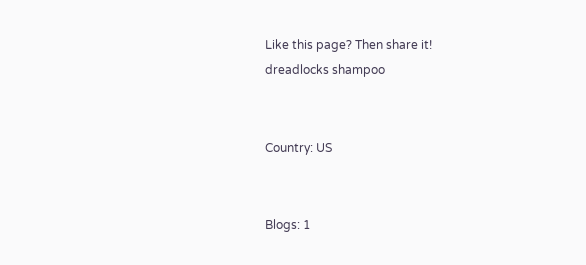Like this page? Then share it!
dreadlocks shampoo


Country: US


Blogs: 1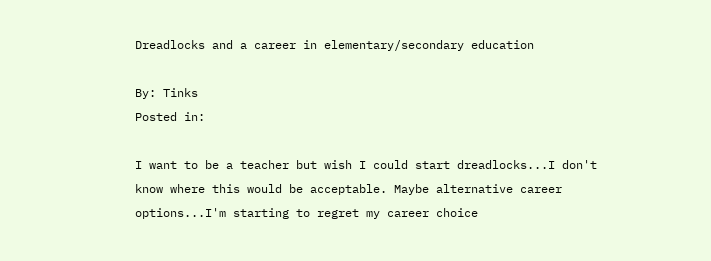Dreadlocks and a career in elementary/secondary education

By: Tinks
Posted in:

I want to be a teacher but wish I could start dreadlocks...I don't know where this would be acceptable. Maybe alternative career options...I'm starting to regret my career choice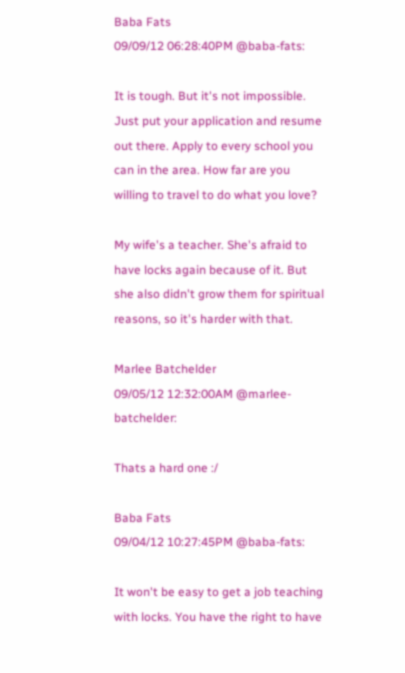Baba Fats
09/09/12 06:28:40PM @baba-fats:

It is tough. But it's not impossible. Just put your application and resume out there. Apply to every school you can in the area. How far are you willing to travel to do what you love?

My wife's a teacher. She's afraid to have locks again because of it. But she also didn't grow them for spiritual reasons, so it's harder with that.

Marlee Batchelder
09/05/12 12:32:00AM @marlee-batchelder:

Thats a hard one :/

Baba Fats
09/04/12 10:27:45PM @baba-fats:

It won't be easy to get a job teaching with locks. You have the right to have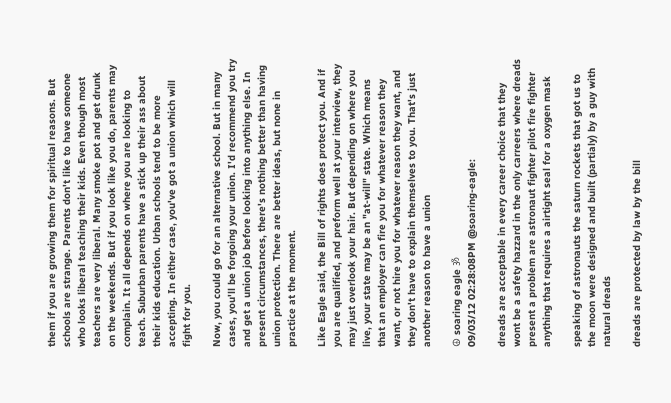them if you are growing them for spiritual reasons. But schools are strange. Parents don't like to have someone who looks liberal teaching their kids. Even though most teachers are very liberal. Many smoke pot and get drunk on the weekends. But if you look like you do, parents may complain. It all depends on where you are looking to teach. Suburban parents have a stick up their ass about their kids education. Urban schools tend to be more accepting. In either case, you've got a union which will fight for you.

Now, you could go for an alternative school. But in many cases, you'll be forgoing your union. I'd recommend you try and get a union job before looking into anything else. In present circumstances, there's nothing better than having union protection. There are better ideas, but none in practice at the moment.

Like Eagle said, the Bill of rights does protect you. And if you are qualified, and preform well at your interview, they may just overlook your hair. But depending on where you live, your state may be an "at-will" state. Which means that an employer can fire you for whatever reason they want, or not hire you for whatever reason they want, and they don't have to explain themselves to you. That's just another reason to have a union

☮ soaring eagle ॐ
09/03/12 02:28:08PM @soaring-eagle:

dreads are acceptable in every career choice that they wont be a safety hazzard in the only carreers where dreads present a problem are astronaut fighter pilot fire fighter anything that requires a airtight seal for a oxygen mask

speaking of astronauts the saturn rockets that got us to the moon were designed and built (partialy) by a guy with natural dreads

dreads are protected by law by the bill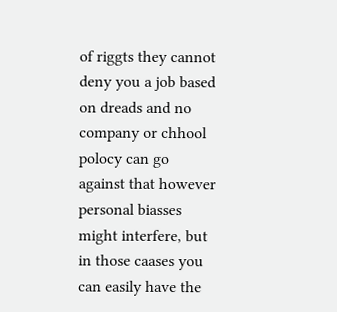of riggts they cannot deny you a job based on dreads and no company or chhool polocy can go against that however personal biasses might interfere, but in those caases you can easily have the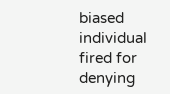biased individual fired for denying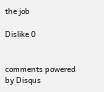the job

Dislike 0


comments powered by Disqus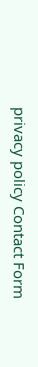privacy policy Contact Form